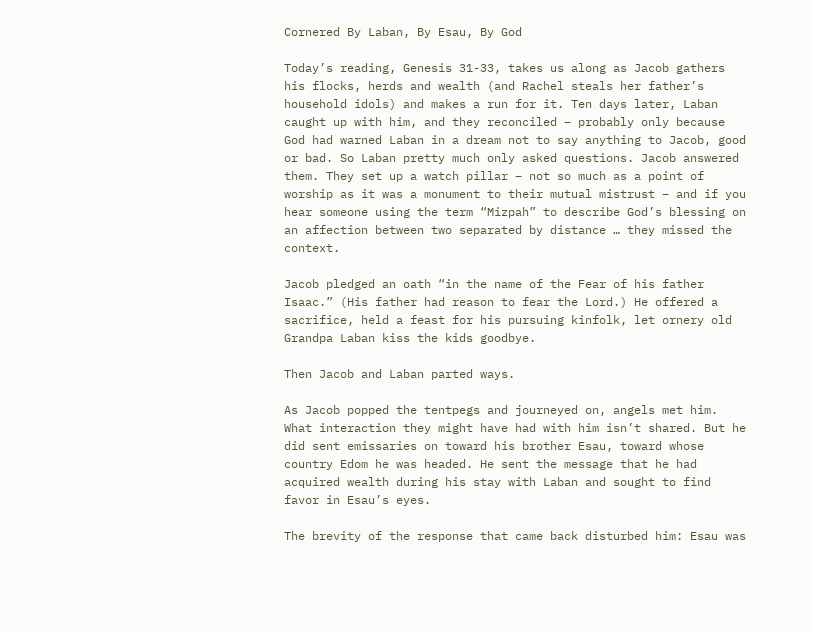Cornered By Laban, By Esau, By God

Today’s reading, Genesis 31-33, takes us along as Jacob gathers his flocks, herds and wealth (and Rachel steals her father’s household idols) and makes a run for it. Ten days later, Laban caught up with him, and they reconciled – probably only because God had warned Laban in a dream not to say anything to Jacob, good or bad. So Laban pretty much only asked questions. Jacob answered them. They set up a watch pillar – not so much as a point of worship as it was a monument to their mutual mistrust – and if you hear someone using the term “Mizpah” to describe God’s blessing on an affection between two separated by distance … they missed the context.

Jacob pledged an oath “in the name of the Fear of his father Isaac.” (His father had reason to fear the Lord.) He offered a sacrifice, held a feast for his pursuing kinfolk, let ornery old Grandpa Laban kiss the kids goodbye.

Then Jacob and Laban parted ways.

As Jacob popped the tentpegs and journeyed on, angels met him. What interaction they might have had with him isn’t shared. But he did sent emissaries on toward his brother Esau, toward whose country Edom he was headed. He sent the message that he had acquired wealth during his stay with Laban and sought to find favor in Esau’s eyes.

The brevity of the response that came back disturbed him: Esau was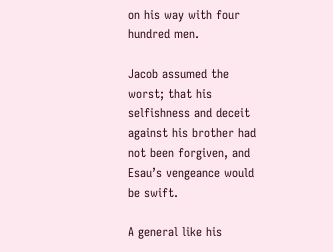on his way with four hundred men.

Jacob assumed the worst; that his selfishness and deceit against his brother had not been forgiven, and Esau’s vengeance would be swift.

A general like his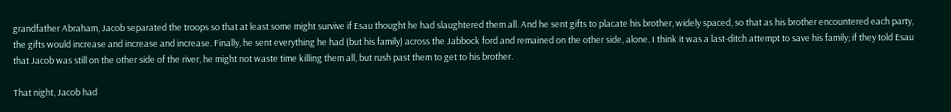grandfather Abraham, Jacob separated the troops so that at least some might survive if Esau thought he had slaughtered them all. And he sent gifts to placate his brother, widely spaced, so that as his brother encountered each party, the gifts would increase and increase and increase. Finally, he sent everything he had (but his family) across the Jabbock ford and remained on the other side, alone. I think it was a last-ditch attempt to save his family; if they told Esau that Jacob was still on the other side of the river, he might not waste time killing them all, but rush past them to get to his brother.

That night, Jacob had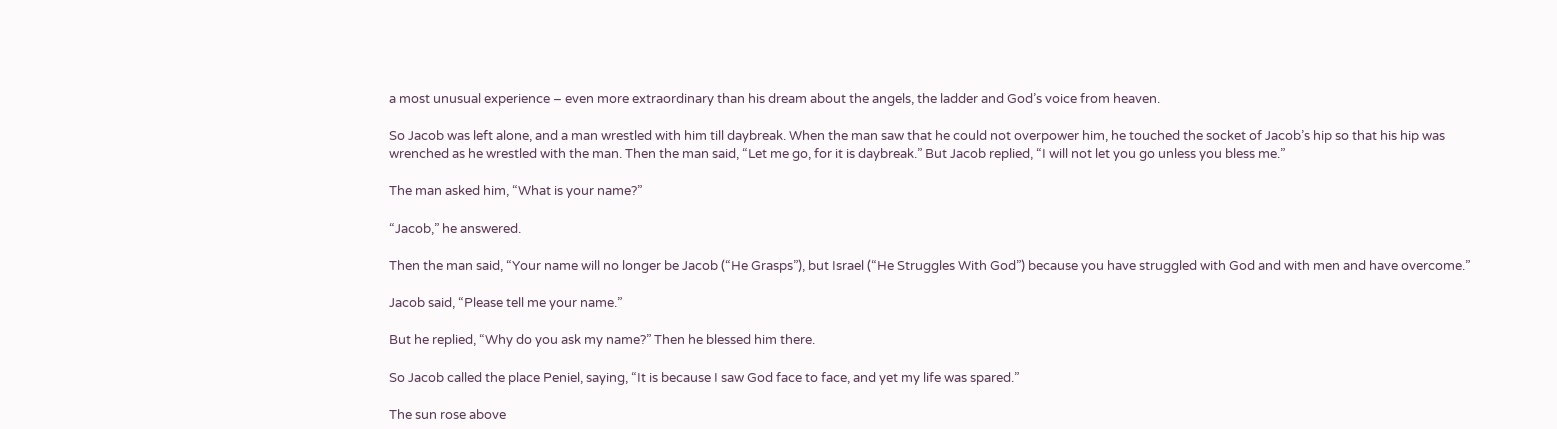a most unusual experience – even more extraordinary than his dream about the angels, the ladder and God’s voice from heaven.

So Jacob was left alone, and a man wrestled with him till daybreak. When the man saw that he could not overpower him, he touched the socket of Jacob’s hip so that his hip was wrenched as he wrestled with the man. Then the man said, “Let me go, for it is daybreak.” But Jacob replied, “I will not let you go unless you bless me.”

The man asked him, “What is your name?”

“Jacob,” he answered.

Then the man said, “Your name will no longer be Jacob (“He Grasps”), but Israel (“He Struggles With God”) because you have struggled with God and with men and have overcome.”

Jacob said, “Please tell me your name.”

But he replied, “Why do you ask my name?” Then he blessed him there.

So Jacob called the place Peniel, saying, “It is because I saw God face to face, and yet my life was spared.”

The sun rose above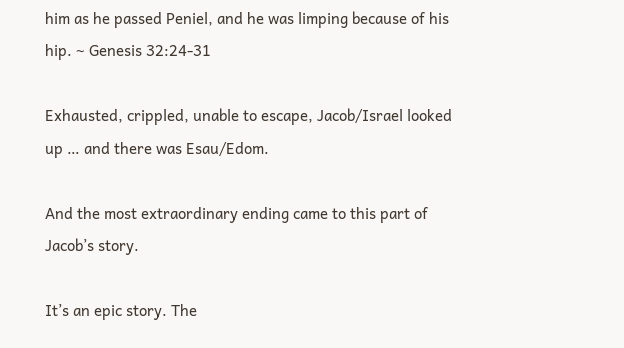him as he passed Peniel, and he was limping because of his hip. ~ Genesis 32:24-31

Exhausted, crippled, unable to escape, Jacob/Israel looked up … and there was Esau/Edom.

And the most extraordinary ending came to this part of Jacob’s story.

It’s an epic story. The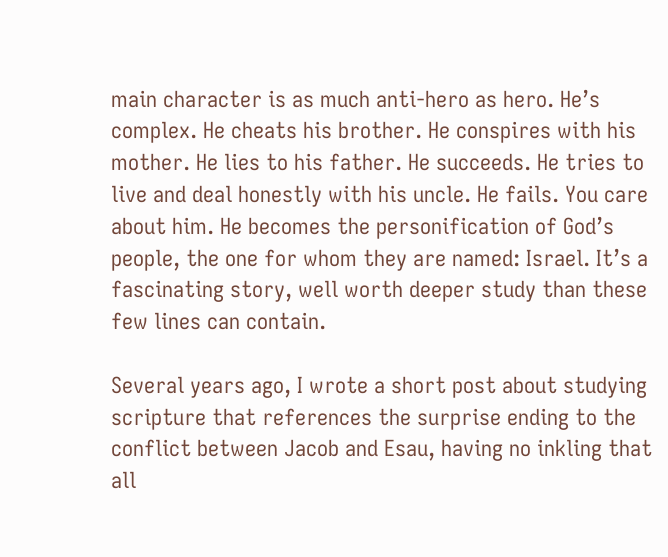main character is as much anti-hero as hero. He’s complex. He cheats his brother. He conspires with his mother. He lies to his father. He succeeds. He tries to live and deal honestly with his uncle. He fails. You care about him. He becomes the personification of God’s people, the one for whom they are named: Israel. It’s a fascinating story, well worth deeper study than these few lines can contain.

Several years ago, I wrote a short post about studying scripture that references the surprise ending to the conflict between Jacob and Esau, having no inkling that all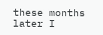these months later I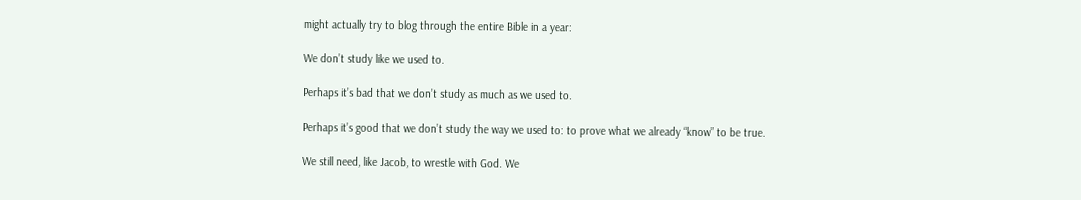might actually try to blog through the entire Bible in a year:

We don’t study like we used to.

Perhaps it’s bad that we don’t study as much as we used to.

Perhaps it’s good that we don’t study the way we used to: to prove what we already “know” to be true.

We still need, like Jacob, to wrestle with God. We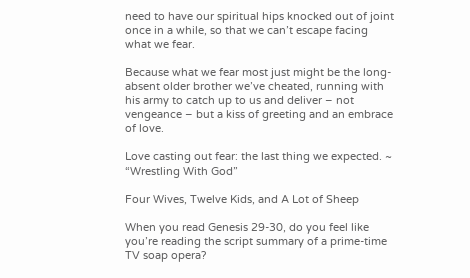need to have our spiritual hips knocked out of joint once in a while, so that we can’t escape facing what we fear.

Because what we fear most just might be the long-absent older brother we’ve cheated, running with his army to catch up to us and deliver – not vengeance – but a kiss of greeting and an embrace of love.

Love casting out fear: the last thing we expected. ~ “Wrestling With God”

Four Wives, Twelve Kids, and A Lot of Sheep

When you read Genesis 29-30, do you feel like you’re reading the script summary of a prime-time TV soap opera?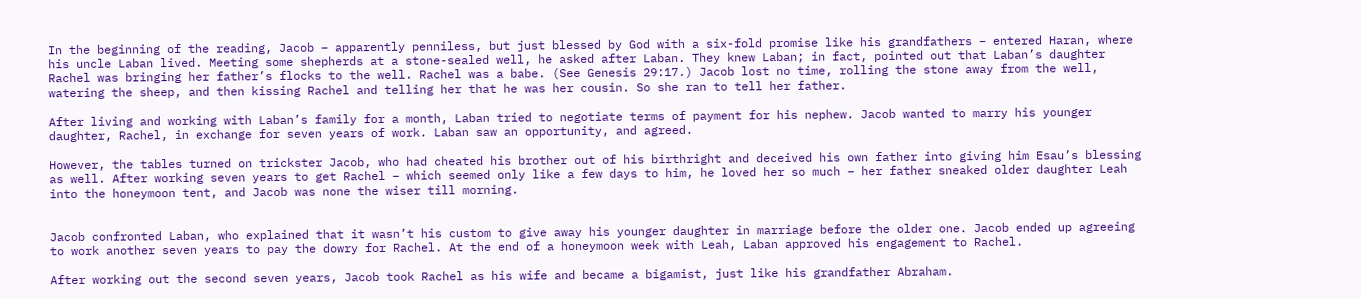In the beginning of the reading, Jacob – apparently penniless, but just blessed by God with a six-fold promise like his grandfathers – entered Haran, where his uncle Laban lived. Meeting some shepherds at a stone-sealed well, he asked after Laban. They knew Laban; in fact, pointed out that Laban’s daughter Rachel was bringing her father’s flocks to the well. Rachel was a babe. (See Genesis 29:17.) Jacob lost no time, rolling the stone away from the well, watering the sheep, and then kissing Rachel and telling her that he was her cousin. So she ran to tell her father.

After living and working with Laban’s family for a month, Laban tried to negotiate terms of payment for his nephew. Jacob wanted to marry his younger daughter, Rachel, in exchange for seven years of work. Laban saw an opportunity, and agreed.

However, the tables turned on trickster Jacob, who had cheated his brother out of his birthright and deceived his own father into giving him Esau’s blessing as well. After working seven years to get Rachel – which seemed only like a few days to him, he loved her so much – her father sneaked older daughter Leah into the honeymoon tent, and Jacob was none the wiser till morning.


Jacob confronted Laban, who explained that it wasn’t his custom to give away his younger daughter in marriage before the older one. Jacob ended up agreeing to work another seven years to pay the dowry for Rachel. At the end of a honeymoon week with Leah, Laban approved his engagement to Rachel.

After working out the second seven years, Jacob took Rachel as his wife and became a bigamist, just like his grandfather Abraham.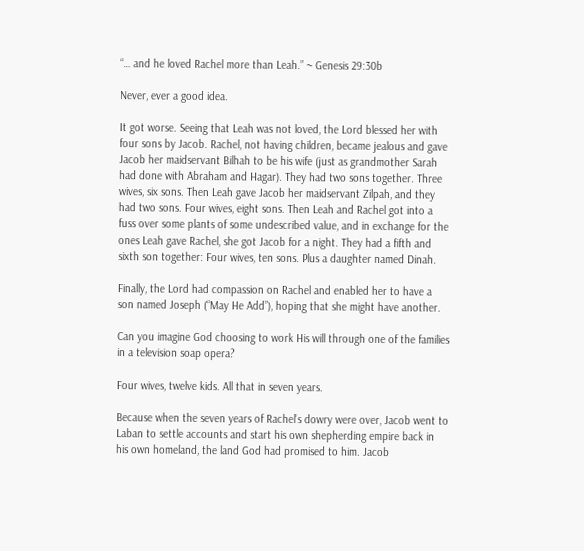“… and he loved Rachel more than Leah.” ~ Genesis 29:30b

Never, ever a good idea.

It got worse. Seeing that Leah was not loved, the Lord blessed her with four sons by Jacob. Rachel, not having children, became jealous and gave Jacob her maidservant Bilhah to be his wife (just as grandmother Sarah had done with Abraham and Hagar). They had two sons together. Three wives, six sons. Then Leah gave Jacob her maidservant Zilpah, and they had two sons. Four wives, eight sons. Then Leah and Rachel got into a fuss over some plants of some undescribed value, and in exchange for the ones Leah gave Rachel, she got Jacob for a night. They had a fifth and sixth son together: Four wives, ten sons. Plus a daughter named Dinah.

Finally, the Lord had compassion on Rachel and enabled her to have a son named Joseph (“May He Add”), hoping that she might have another.

Can you imagine God choosing to work His will through one of the families in a television soap opera?

Four wives, twelve kids. All that in seven years.

Because when the seven years of Rachel’s dowry were over, Jacob went to Laban to settle accounts and start his own shepherding empire back in his own homeland, the land God had promised to him. Jacob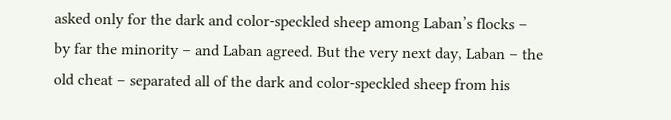asked only for the dark and color-speckled sheep among Laban’s flocks – by far the minority – and Laban agreed. But the very next day, Laban – the old cheat – separated all of the dark and color-speckled sheep from his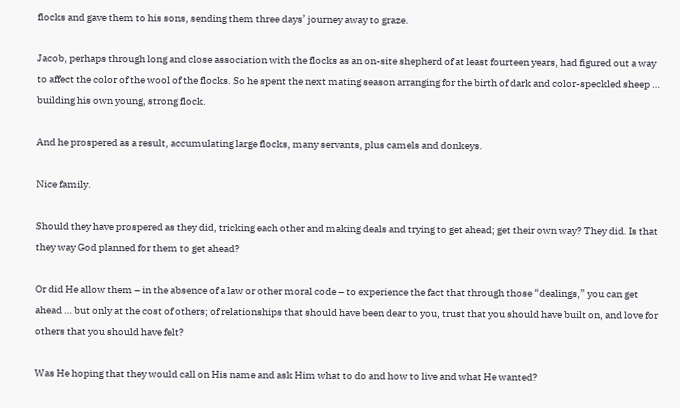flocks and gave them to his sons, sending them three days’ journey away to graze.

Jacob, perhaps through long and close association with the flocks as an on-site shepherd of at least fourteen years, had figured out a way to affect the color of the wool of the flocks. So he spent the next mating season arranging for the birth of dark and color-speckled sheep … building his own young, strong flock.

And he prospered as a result, accumulating large flocks, many servants, plus camels and donkeys.

Nice family.

Should they have prospered as they did, tricking each other and making deals and trying to get ahead; get their own way? They did. Is that they way God planned for them to get ahead?

Or did He allow them – in the absence of a law or other moral code – to experience the fact that through those “dealings,” you can get ahead … but only at the cost of others; of relationships that should have been dear to you, trust that you should have built on, and love for others that you should have felt?

Was He hoping that they would call on His name and ask Him what to do and how to live and what He wanted?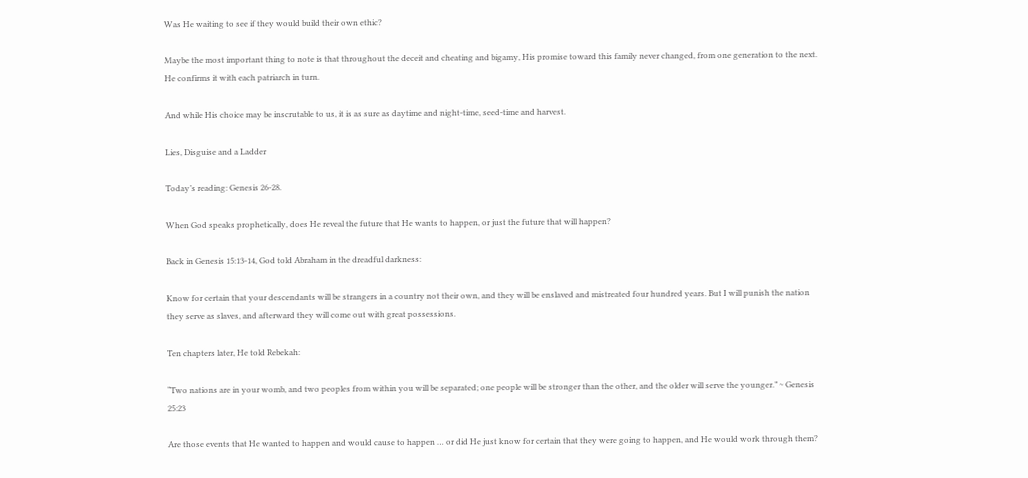Was He waiting to see if they would build their own ethic?

Maybe the most important thing to note is that throughout the deceit and cheating and bigamy, His promise toward this family never changed, from one generation to the next. He confirms it with each patriarch in turn.

And while His choice may be inscrutable to us, it is as sure as daytime and night-time, seed-time and harvest.

Lies, Disguise and a Ladder

Today’s reading: Genesis 26-28.

When God speaks prophetically, does He reveal the future that He wants to happen, or just the future that will happen?

Back in Genesis 15:13-14, God told Abraham in the dreadful darkness:

Know for certain that your descendants will be strangers in a country not their own, and they will be enslaved and mistreated four hundred years. But I will punish the nation they serve as slaves, and afterward they will come out with great possessions.

Ten chapters later, He told Rebekah:

“Two nations are in your womb, and two peoples from within you will be separated; one people will be stronger than the other, and the older will serve the younger.” ~ Genesis 25:23

Are those events that He wanted to happen and would cause to happen … or did He just know for certain that they were going to happen, and He would work through them?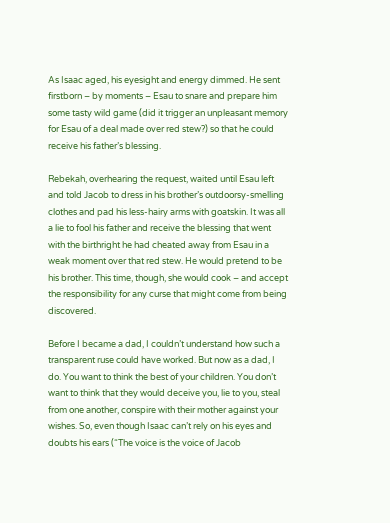As Isaac aged, his eyesight and energy dimmed. He sent firstborn – by moments – Esau to snare and prepare him some tasty wild game (did it trigger an unpleasant memory for Esau of a deal made over red stew?) so that he could receive his father’s blessing.

Rebekah, overhearing the request, waited until Esau left and told Jacob to dress in his brother’s outdoorsy-smelling clothes and pad his less-hairy arms with goatskin. It was all a lie to fool his father and receive the blessing that went with the birthright he had cheated away from Esau in a weak moment over that red stew. He would pretend to be his brother. This time, though, she would cook – and accept the responsibility for any curse that might come from being discovered.

Before I became a dad, I couldn’t understand how such a transparent ruse could have worked. But now as a dad, I do. You want to think the best of your children. You don’t want to think that they would deceive you, lie to you, steal from one another, conspire with their mother against your wishes. So, even though Isaac can’t rely on his eyes and doubts his ears (“The voice is the voice of Jacob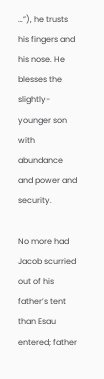…”), he trusts his fingers and his nose. He blesses the slightly-younger son with abundance and power and security.

No more had Jacob scurried out of his father’s tent than Esau entered; father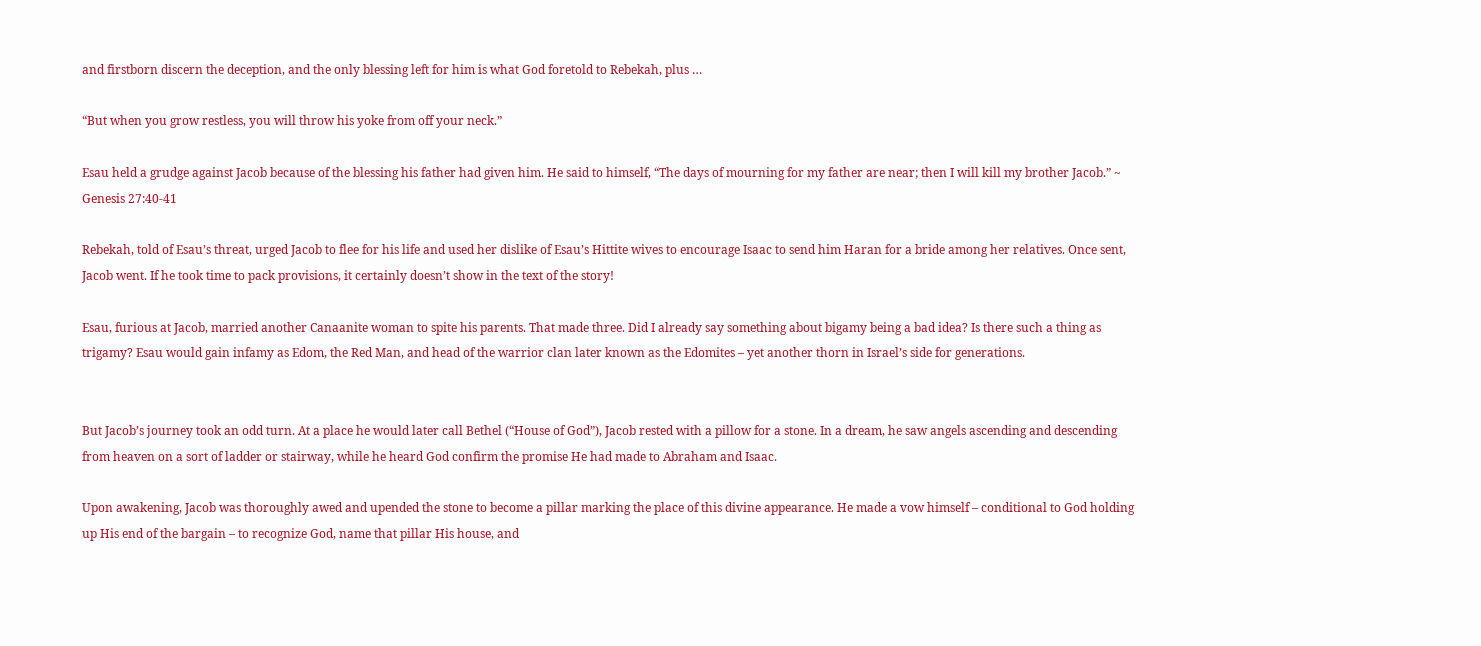and firstborn discern the deception, and the only blessing left for him is what God foretold to Rebekah, plus …

“But when you grow restless, you will throw his yoke from off your neck.”

Esau held a grudge against Jacob because of the blessing his father had given him. He said to himself, “The days of mourning for my father are near; then I will kill my brother Jacob.” ~ Genesis 27:40-41

Rebekah, told of Esau’s threat, urged Jacob to flee for his life and used her dislike of Esau’s Hittite wives to encourage Isaac to send him Haran for a bride among her relatives. Once sent, Jacob went. If he took time to pack provisions, it certainly doesn’t show in the text of the story!

Esau, furious at Jacob, married another Canaanite woman to spite his parents. That made three. Did I already say something about bigamy being a bad idea? Is there such a thing as trigamy? Esau would gain infamy as Edom, the Red Man, and head of the warrior clan later known as the Edomites – yet another thorn in Israel’s side for generations.


But Jacob’s journey took an odd turn. At a place he would later call Bethel (“House of God”), Jacob rested with a pillow for a stone. In a dream, he saw angels ascending and descending from heaven on a sort of ladder or stairway, while he heard God confirm the promise He had made to Abraham and Isaac.

Upon awakening, Jacob was thoroughly awed and upended the stone to become a pillar marking the place of this divine appearance. He made a vow himself – conditional to God holding up His end of the bargain – to recognize God, name that pillar His house, and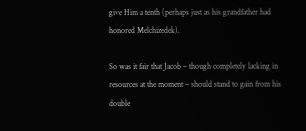give Him a tenth (perhaps just as his grandfather had honored Melchizedek).

So was it fair that Jacob – though completely lacking in resources at the moment – should stand to gain from his double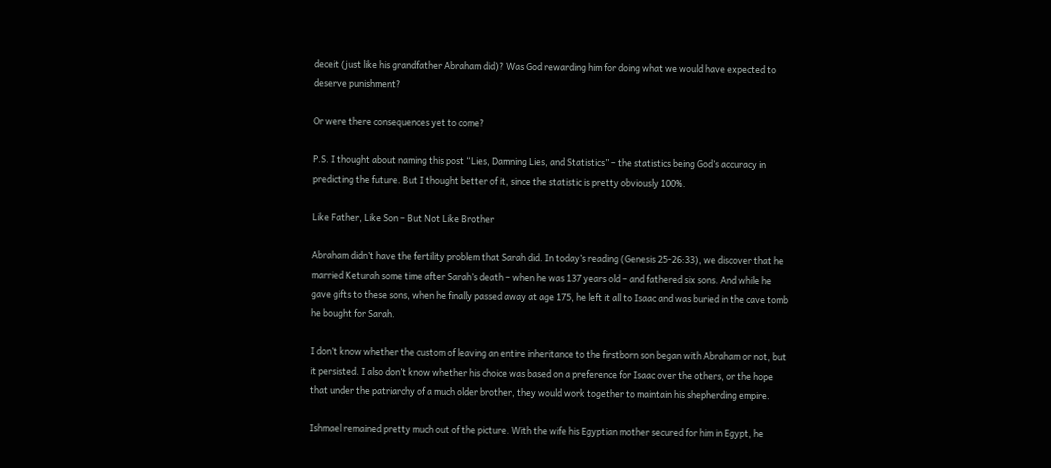deceit (just like his grandfather Abraham did)? Was God rewarding him for doing what we would have expected to deserve punishment?

Or were there consequences yet to come?

P.S. I thought about naming this post “Lies, Damning Lies, and Statistics” – the statistics being God’s accuracy in predicting the future. But I thought better of it, since the statistic is pretty obviously 100%.

Like Father, Like Son – But Not Like Brother

Abraham didn’t have the fertility problem that Sarah did. In today’s reading (Genesis 25-26:33), we discover that he married Keturah some time after Sarah’s death – when he was 137 years old – and fathered six sons. And while he gave gifts to these sons, when he finally passed away at age 175, he left it all to Isaac and was buried in the cave tomb he bought for Sarah.

I don’t know whether the custom of leaving an entire inheritance to the firstborn son began with Abraham or not, but it persisted. I also don’t know whether his choice was based on a preference for Isaac over the others, or the hope that under the patriarchy of a much older brother, they would work together to maintain his shepherding empire.

Ishmael remained pretty much out of the picture. With the wife his Egyptian mother secured for him in Egypt, he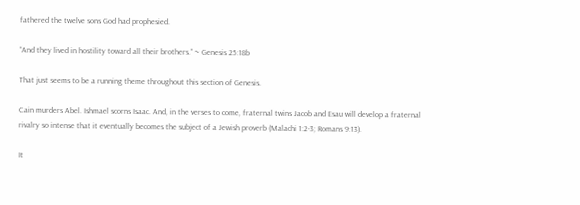fathered the twelve sons God had prophesied.

“And they lived in hostility toward all their brothers.” ~ Genesis 25:18b

That just seems to be a running theme throughout this section of Genesis.

Cain murders Abel. Ishmael scorns Isaac. And, in the verses to come, fraternal twins Jacob and Esau will develop a fraternal rivalry so intense that it eventually becomes the subject of a Jewish proverb (Malachi 1:2-3; Romans 9:13).

It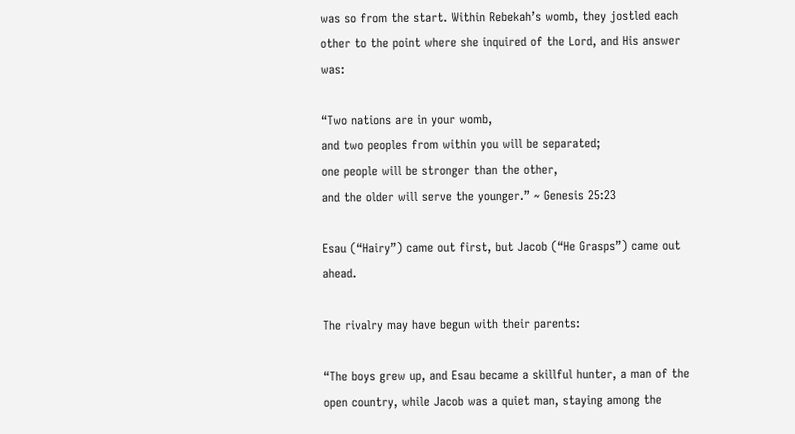was so from the start. Within Rebekah’s womb, they jostled each other to the point where she inquired of the Lord, and His answer was:

“Two nations are in your womb,
and two peoples from within you will be separated;
one people will be stronger than the other,
and the older will serve the younger.” ~ Genesis 25:23

Esau (“Hairy”) came out first, but Jacob (“He Grasps”) came out ahead.

The rivalry may have begun with their parents:

“The boys grew up, and Esau became a skillful hunter, a man of the open country, while Jacob was a quiet man, staying among the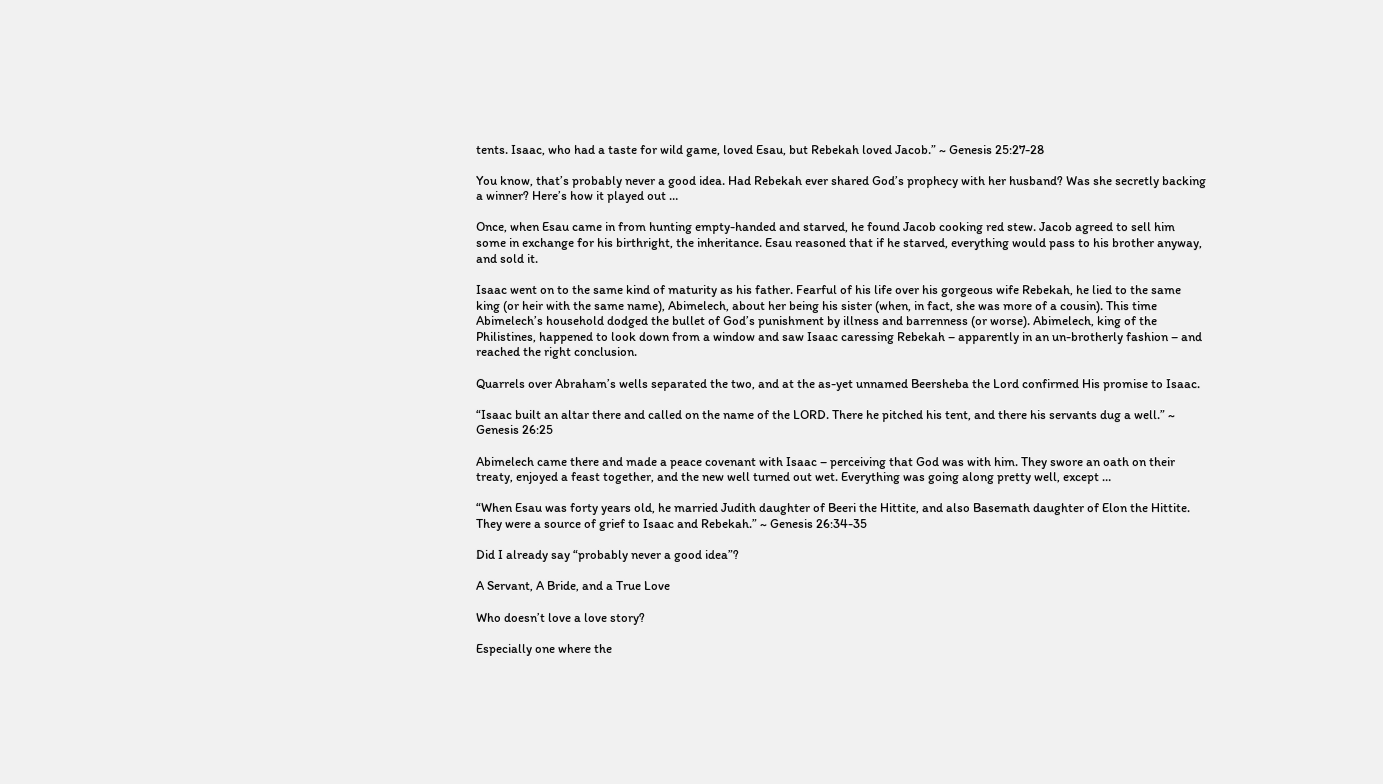tents. Isaac, who had a taste for wild game, loved Esau, but Rebekah loved Jacob.” ~ Genesis 25:27-28

You know, that’s probably never a good idea. Had Rebekah ever shared God’s prophecy with her husband? Was she secretly backing a winner? Here’s how it played out …

Once, when Esau came in from hunting empty-handed and starved, he found Jacob cooking red stew. Jacob agreed to sell him some in exchange for his birthright, the inheritance. Esau reasoned that if he starved, everything would pass to his brother anyway, and sold it.

Isaac went on to the same kind of maturity as his father. Fearful of his life over his gorgeous wife Rebekah, he lied to the same king (or heir with the same name), Abimelech, about her being his sister (when, in fact, she was more of a cousin). This time Abimelech’s household dodged the bullet of God’s punishment by illness and barrenness (or worse). Abimelech, king of the Philistines, happened to look down from a window and saw Isaac caressing Rebekah – apparently in an un-brotherly fashion – and reached the right conclusion.

Quarrels over Abraham’s wells separated the two, and at the as-yet unnamed Beersheba the Lord confirmed His promise to Isaac.

“Isaac built an altar there and called on the name of the LORD. There he pitched his tent, and there his servants dug a well.” ~ Genesis 26:25

Abimelech came there and made a peace covenant with Isaac – perceiving that God was with him. They swore an oath on their treaty, enjoyed a feast together, and the new well turned out wet. Everything was going along pretty well, except …

“When Esau was forty years old, he married Judith daughter of Beeri the Hittite, and also Basemath daughter of Elon the Hittite. They were a source of grief to Isaac and Rebekah.” ~ Genesis 26:34-35

Did I already say “probably never a good idea”?

A Servant, A Bride, and a True Love

Who doesn’t love a love story?

Especially one where the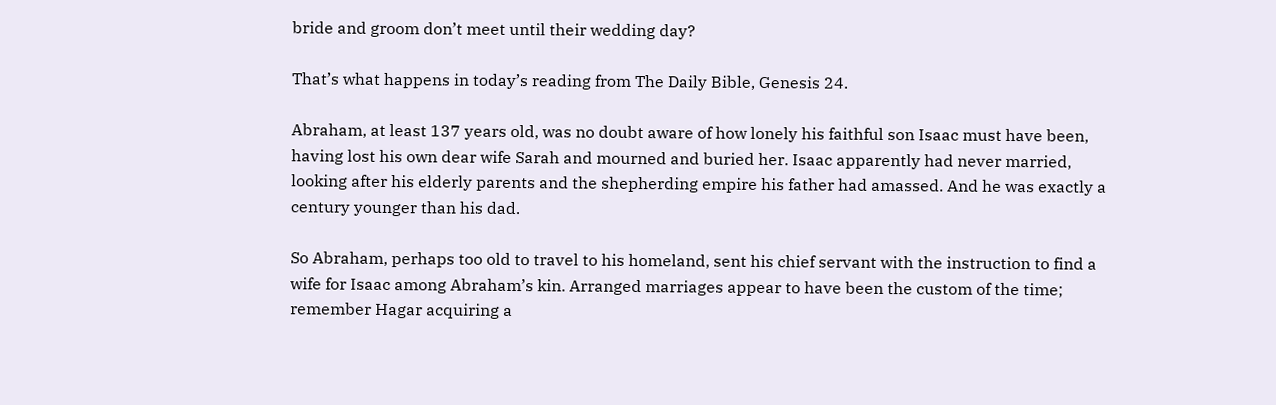bride and groom don’t meet until their wedding day?

That’s what happens in today’s reading from The Daily Bible, Genesis 24.

Abraham, at least 137 years old, was no doubt aware of how lonely his faithful son Isaac must have been, having lost his own dear wife Sarah and mourned and buried her. Isaac apparently had never married, looking after his elderly parents and the shepherding empire his father had amassed. And he was exactly a century younger than his dad.

So Abraham, perhaps too old to travel to his homeland, sent his chief servant with the instruction to find a wife for Isaac among Abraham’s kin. Arranged marriages appear to have been the custom of the time; remember Hagar acquiring a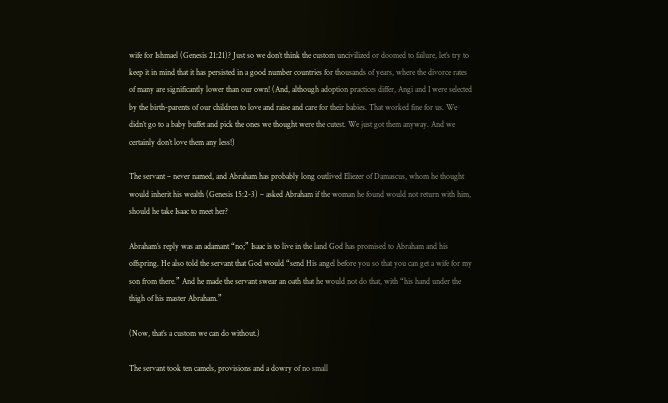wife for Ishmael (Genesis 21:21)? Just so we don’t think the custom uncivilized or doomed to failure, let’s try to keep it in mind that it has persisted in a good number countries for thousands of years, where the divorce rates of many are significantly lower than our own! (And, although adoption practices differ, Angi and I were selected by the birth-parents of our children to love and raise and care for their babies. That worked fine for us. We didn’t go to a baby buffet and pick the ones we thought were the cutest. We just got them anyway. And we certainly don’t love them any less!)

The servant – never named, and Abraham has probably long outlived Eliezer of Damascus, whom he thought would inherit his wealth (Genesis 15:2-3) – asked Abraham if the woman he found would not return with him, should he take Isaac to meet her?

Abraham’s reply was an adamant “no;” Isaac is to live in the land God has promised to Abraham and his offspring. He also told the servant that God would “send His angel before you so that you can get a wife for my son from there.” And he made the servant swear an oath that he would not do that, with “his hand under the thigh of his master Abraham.”

(Now, that’s a custom we can do without.)

The servant took ten camels, provisions and a dowry of no small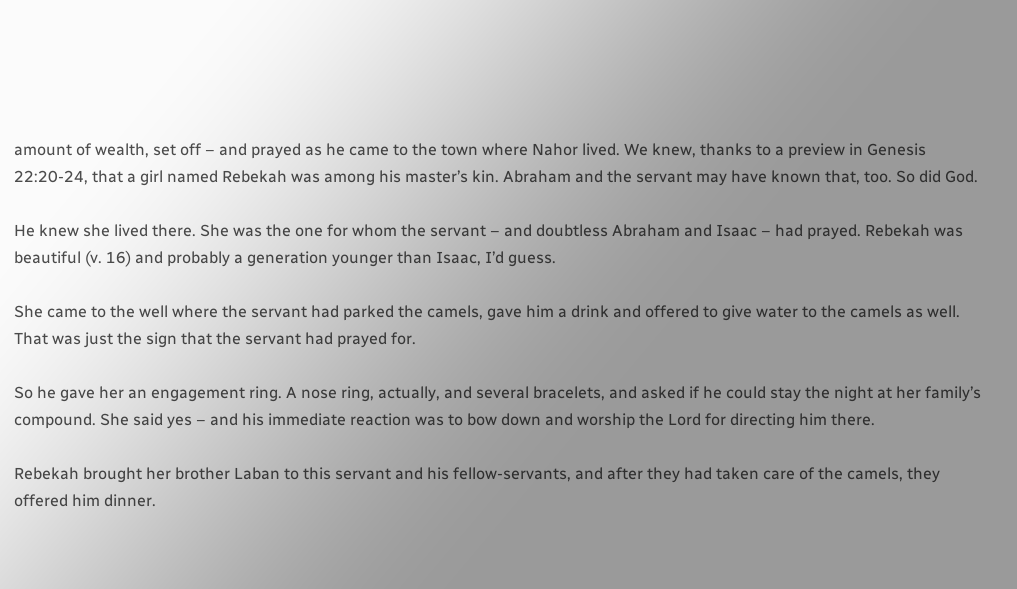amount of wealth, set off – and prayed as he came to the town where Nahor lived. We knew, thanks to a preview in Genesis 22:20-24, that a girl named Rebekah was among his master’s kin. Abraham and the servant may have known that, too. So did God.

He knew she lived there. She was the one for whom the servant – and doubtless Abraham and Isaac – had prayed. Rebekah was beautiful (v. 16) and probably a generation younger than Isaac, I’d guess.

She came to the well where the servant had parked the camels, gave him a drink and offered to give water to the camels as well. That was just the sign that the servant had prayed for.

So he gave her an engagement ring. A nose ring, actually, and several bracelets, and asked if he could stay the night at her family’s compound. She said yes – and his immediate reaction was to bow down and worship the Lord for directing him there.

Rebekah brought her brother Laban to this servant and his fellow-servants, and after they had taken care of the camels, they offered him dinner.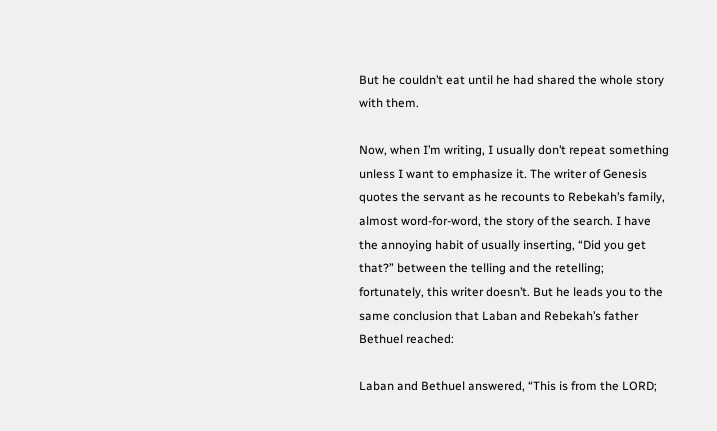But he couldn’t eat until he had shared the whole story with them.

Now, when I’m writing, I usually don’t repeat something unless I want to emphasize it. The writer of Genesis quotes the servant as he recounts to Rebekah’s family, almost word-for-word, the story of the search. I have the annoying habit of usually inserting, “Did you get that?” between the telling and the retelling; fortunately, this writer doesn’t. But he leads you to the same conclusion that Laban and Rebekah’s father Bethuel reached:

Laban and Bethuel answered, “This is from the LORD;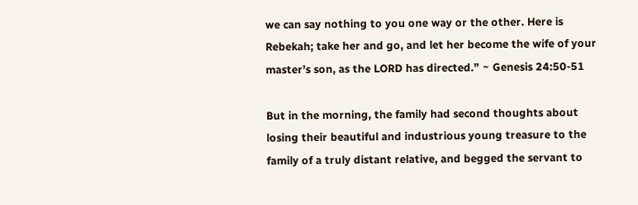we can say nothing to you one way or the other. Here is Rebekah; take her and go, and let her become the wife of your master’s son, as the LORD has directed.” ~ Genesis 24:50-51

But in the morning, the family had second thoughts about losing their beautiful and industrious young treasure to the family of a truly distant relative, and begged the servant to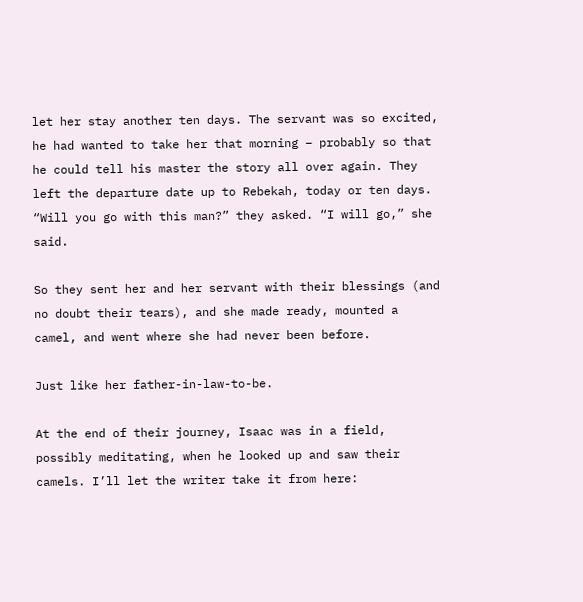let her stay another ten days. The servant was so excited, he had wanted to take her that morning – probably so that he could tell his master the story all over again. They left the departure date up to Rebekah, today or ten days. “Will you go with this man?” they asked. “I will go,” she said.

So they sent her and her servant with their blessings (and no doubt their tears), and she made ready, mounted a camel, and went where she had never been before.

Just like her father-in-law-to-be.

At the end of their journey, Isaac was in a field, possibly meditating, when he looked up and saw their camels. I’ll let the writer take it from here: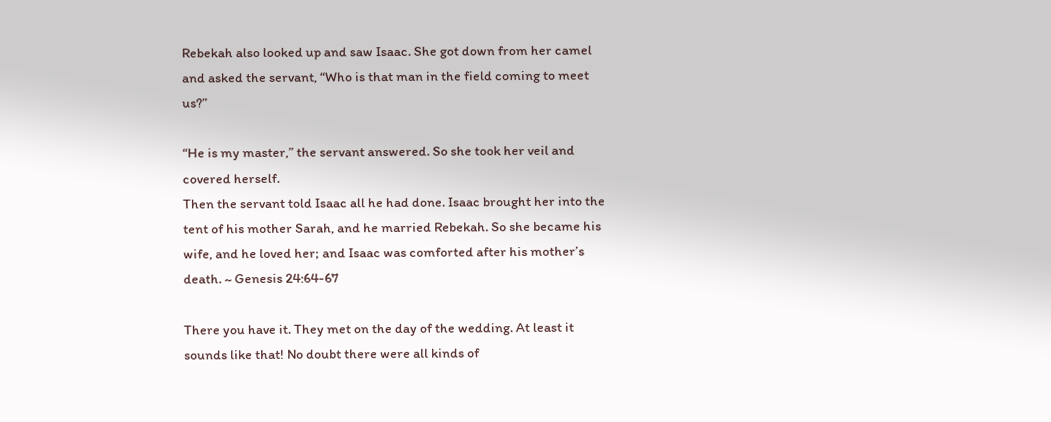Rebekah also looked up and saw Isaac. She got down from her camel and asked the servant, “Who is that man in the field coming to meet us?”

“He is my master,” the servant answered. So she took her veil and covered herself.
Then the servant told Isaac all he had done. Isaac brought her into the tent of his mother Sarah, and he married Rebekah. So she became his wife, and he loved her; and Isaac was comforted after his mother’s death. ~ Genesis 24:64-67

There you have it. They met on the day of the wedding. At least it sounds like that! No doubt there were all kinds of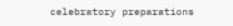celebratory preparations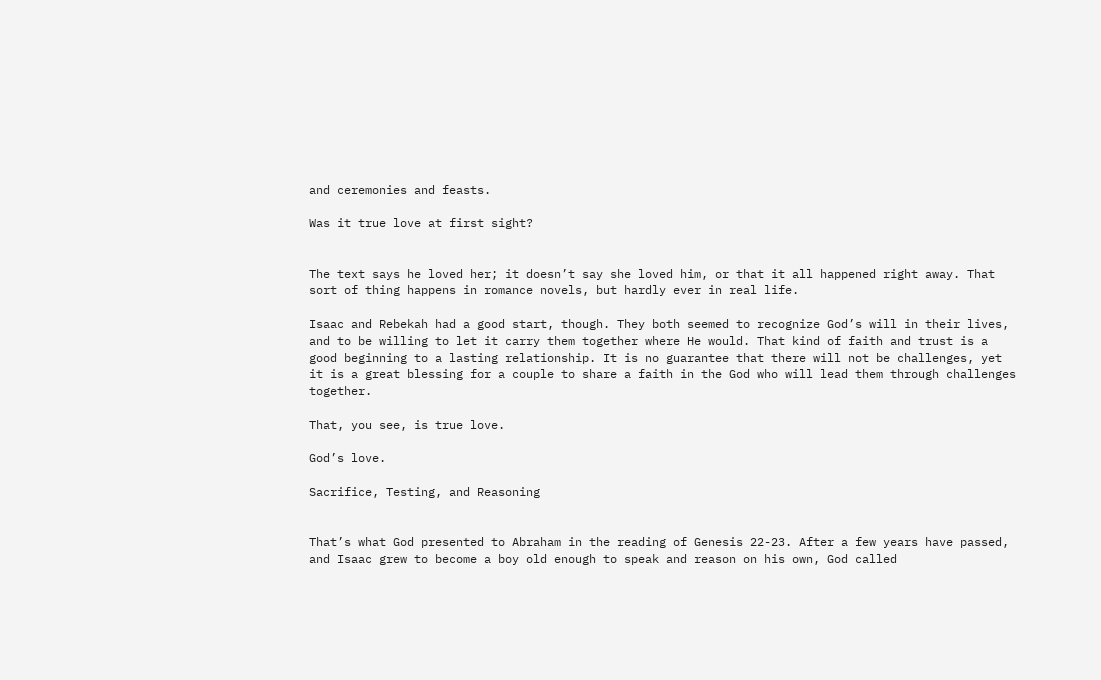and ceremonies and feasts.

Was it true love at first sight?


The text says he loved her; it doesn’t say she loved him, or that it all happened right away. That sort of thing happens in romance novels, but hardly ever in real life.

Isaac and Rebekah had a good start, though. They both seemed to recognize God’s will in their lives, and to be willing to let it carry them together where He would. That kind of faith and trust is a good beginning to a lasting relationship. It is no guarantee that there will not be challenges, yet it is a great blessing for a couple to share a faith in the God who will lead them through challenges together.

That, you see, is true love.

God’s love.

Sacrifice, Testing, and Reasoning


That’s what God presented to Abraham in the reading of Genesis 22-23. After a few years have passed, and Isaac grew to become a boy old enough to speak and reason on his own, God called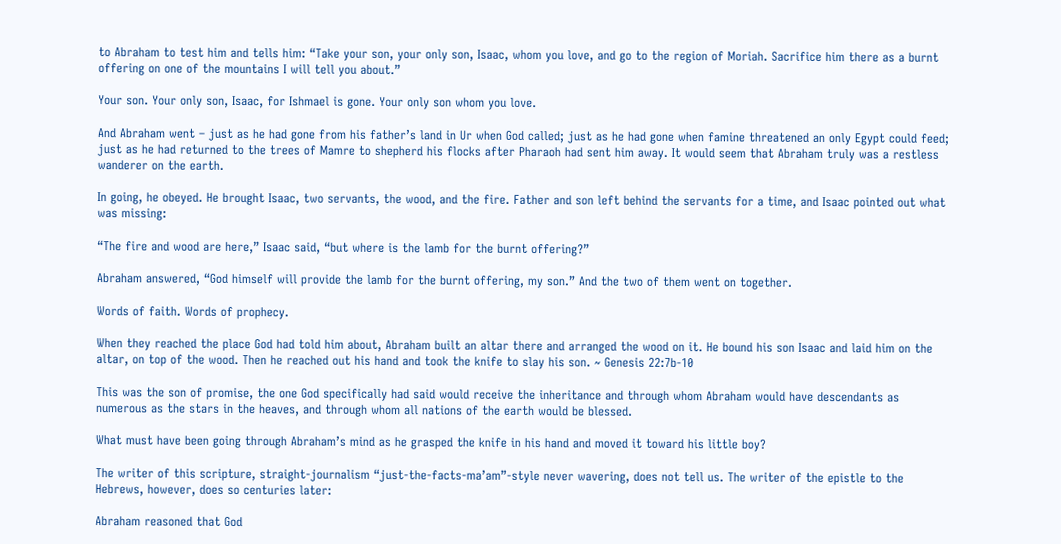to Abraham to test him and tells him: “Take your son, your only son, Isaac, whom you love, and go to the region of Moriah. Sacrifice him there as a burnt offering on one of the mountains I will tell you about.”

Your son. Your only son, Isaac, for Ishmael is gone. Your only son whom you love.

And Abraham went – just as he had gone from his father’s land in Ur when God called; just as he had gone when famine threatened an only Egypt could feed; just as he had returned to the trees of Mamre to shepherd his flocks after Pharaoh had sent him away. It would seem that Abraham truly was a restless wanderer on the earth.

In going, he obeyed. He brought Isaac, two servants, the wood, and the fire. Father and son left behind the servants for a time, and Isaac pointed out what was missing:

“The fire and wood are here,” Isaac said, “but where is the lamb for the burnt offering?”

Abraham answered, “God himself will provide the lamb for the burnt offering, my son.” And the two of them went on together.

Words of faith. Words of prophecy.

When they reached the place God had told him about, Abraham built an altar there and arranged the wood on it. He bound his son Isaac and laid him on the altar, on top of the wood. Then he reached out his hand and took the knife to slay his son. ~ Genesis 22:7b-10

This was the son of promise, the one God specifically had said would receive the inheritance and through whom Abraham would have descendants as numerous as the stars in the heaves, and through whom all nations of the earth would be blessed.

What must have been going through Abraham’s mind as he grasped the knife in his hand and moved it toward his little boy?

The writer of this scripture, straight-journalism “just-the-facts-ma’am”-style never wavering, does not tell us. The writer of the epistle to the Hebrews, however, does so centuries later:

Abraham reasoned that God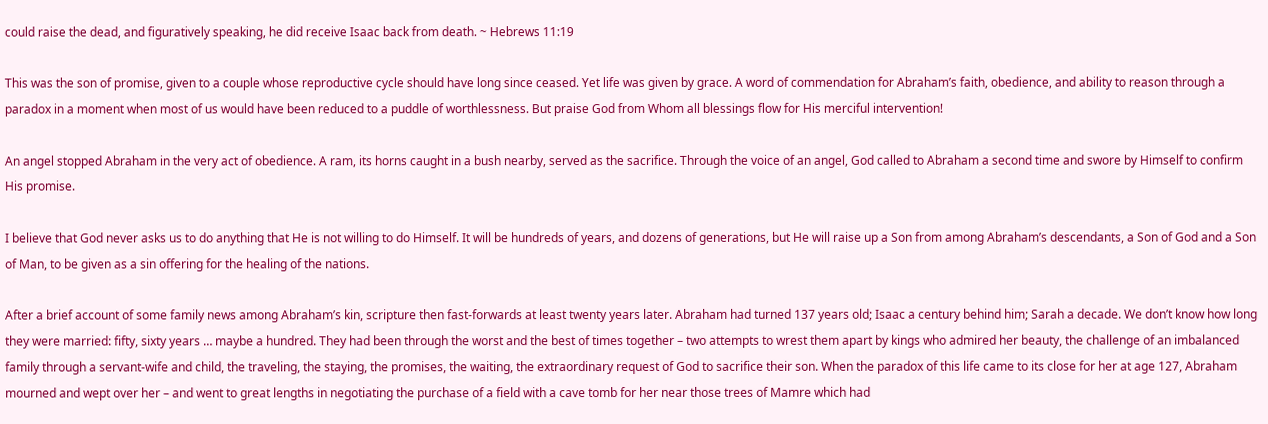could raise the dead, and figuratively speaking, he did receive Isaac back from death. ~ Hebrews 11:19

This was the son of promise, given to a couple whose reproductive cycle should have long since ceased. Yet life was given by grace. A word of commendation for Abraham’s faith, obedience, and ability to reason through a paradox in a moment when most of us would have been reduced to a puddle of worthlessness. But praise God from Whom all blessings flow for His merciful intervention!

An angel stopped Abraham in the very act of obedience. A ram, its horns caught in a bush nearby, served as the sacrifice. Through the voice of an angel, God called to Abraham a second time and swore by Himself to confirm His promise.

I believe that God never asks us to do anything that He is not willing to do Himself. It will be hundreds of years, and dozens of generations, but He will raise up a Son from among Abraham’s descendants, a Son of God and a Son of Man, to be given as a sin offering for the healing of the nations.

After a brief account of some family news among Abraham’s kin, scripture then fast-forwards at least twenty years later. Abraham had turned 137 years old; Isaac a century behind him; Sarah a decade. We don’t know how long they were married: fifty, sixty years … maybe a hundred. They had been through the worst and the best of times together – two attempts to wrest them apart by kings who admired her beauty, the challenge of an imbalanced family through a servant-wife and child, the traveling, the staying, the promises, the waiting, the extraordinary request of God to sacrifice their son. When the paradox of this life came to its close for her at age 127, Abraham mourned and wept over her – and went to great lengths in negotiating the purchase of a field with a cave tomb for her near those trees of Mamre which had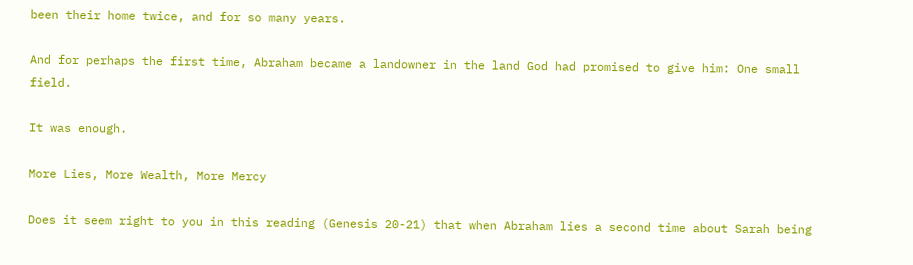been their home twice, and for so many years.

And for perhaps the first time, Abraham became a landowner in the land God had promised to give him: One small field.

It was enough.

More Lies, More Wealth, More Mercy

Does it seem right to you in this reading (Genesis 20-21) that when Abraham lies a second time about Sarah being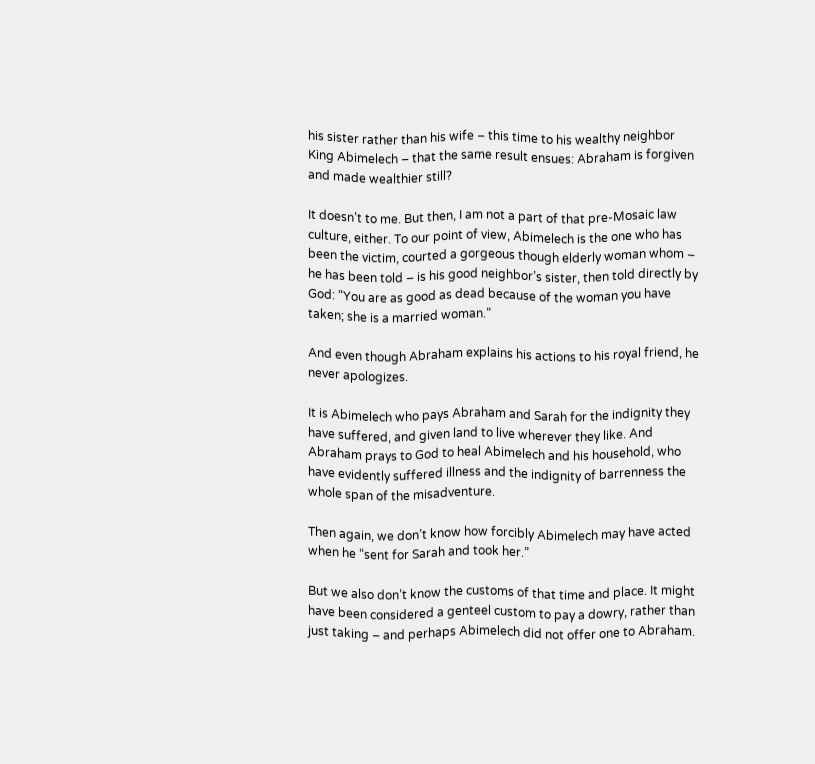his sister rather than his wife – this time to his wealthy neighbor King Abimelech – that the same result ensues: Abraham is forgiven and made wealthier still?

It doesn’t to me. But then, I am not a part of that pre-Mosaic law culture, either. To our point of view, Abimelech is the one who has been the victim, courted a gorgeous though elderly woman whom – he has been told – is his good neighbor’s sister, then told directly by God: “You are as good as dead because of the woman you have taken; she is a married woman.”

And even though Abraham explains his actions to his royal friend, he never apologizes.

It is Abimelech who pays Abraham and Sarah for the indignity they have suffered, and given land to live wherever they like. And Abraham prays to God to heal Abimelech and his household, who have evidently suffered illness and the indignity of barrenness the whole span of the misadventure.

Then again, we don’t know how forcibly Abimelech may have acted when he “sent for Sarah and took her.”

But we also don’t know the customs of that time and place. It might have been considered a genteel custom to pay a dowry, rather than just taking – and perhaps Abimelech did not offer one to Abraham.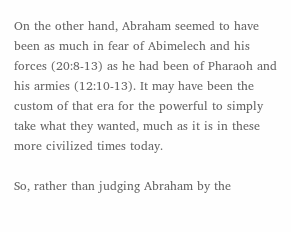On the other hand, Abraham seemed to have been as much in fear of Abimelech and his forces (20:8-13) as he had been of Pharaoh and his armies (12:10-13). It may have been the custom of that era for the powerful to simply take what they wanted, much as it is in these more civilized times today.

So, rather than judging Abraham by the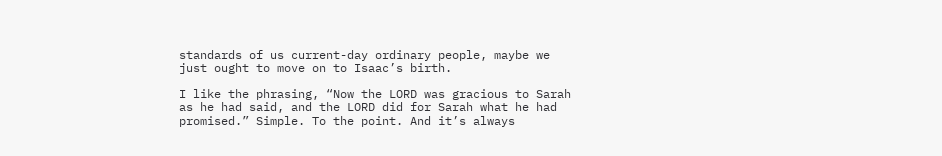standards of us current-day ordinary people, maybe we just ought to move on to Isaac’s birth.

I like the phrasing, “Now the LORD was gracious to Sarah as he had said, and the LORD did for Sarah what he had promised.” Simple. To the point. And it’s always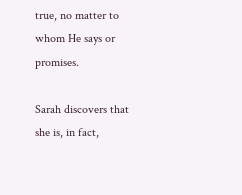true, no matter to whom He says or promises.

Sarah discovers that she is, in fact,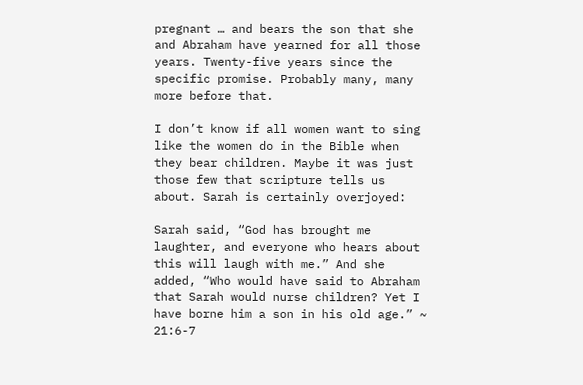pregnant … and bears the son that she and Abraham have yearned for all those years. Twenty-five years since the specific promise. Probably many, many more before that.

I don’t know if all women want to sing like the women do in the Bible when they bear children. Maybe it was just those few that scripture tells us about. Sarah is certainly overjoyed:

Sarah said, “God has brought me laughter, and everyone who hears about this will laugh with me.” And she added, “Who would have said to Abraham that Sarah would nurse children? Yet I have borne him a son in his old age.” ~ 21:6-7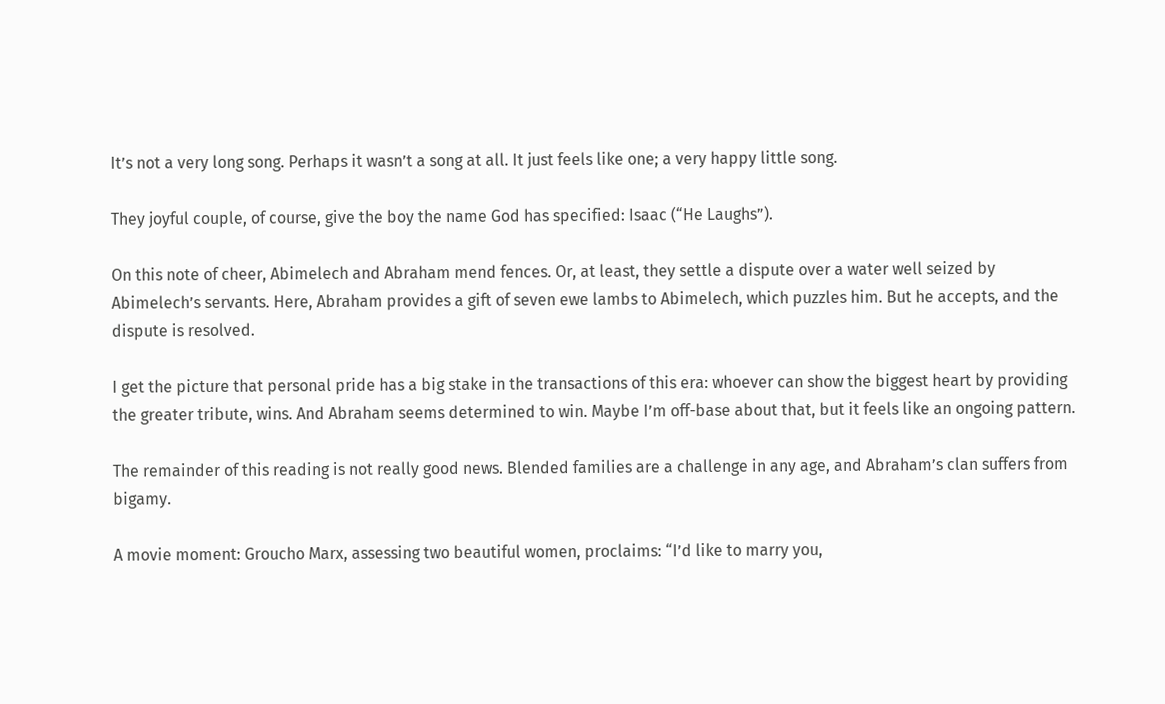It’s not a very long song. Perhaps it wasn’t a song at all. It just feels like one; a very happy little song.

They joyful couple, of course, give the boy the name God has specified: Isaac (“He Laughs”).

On this note of cheer, Abimelech and Abraham mend fences. Or, at least, they settle a dispute over a water well seized by Abimelech’s servants. Here, Abraham provides a gift of seven ewe lambs to Abimelech, which puzzles him. But he accepts, and the dispute is resolved.

I get the picture that personal pride has a big stake in the transactions of this era: whoever can show the biggest heart by providing the greater tribute, wins. And Abraham seems determined to win. Maybe I’m off-base about that, but it feels like an ongoing pattern.

The remainder of this reading is not really good news. Blended families are a challenge in any age, and Abraham’s clan suffers from bigamy.

A movie moment: Groucho Marx, assessing two beautiful women, proclaims: “I’d like to marry you,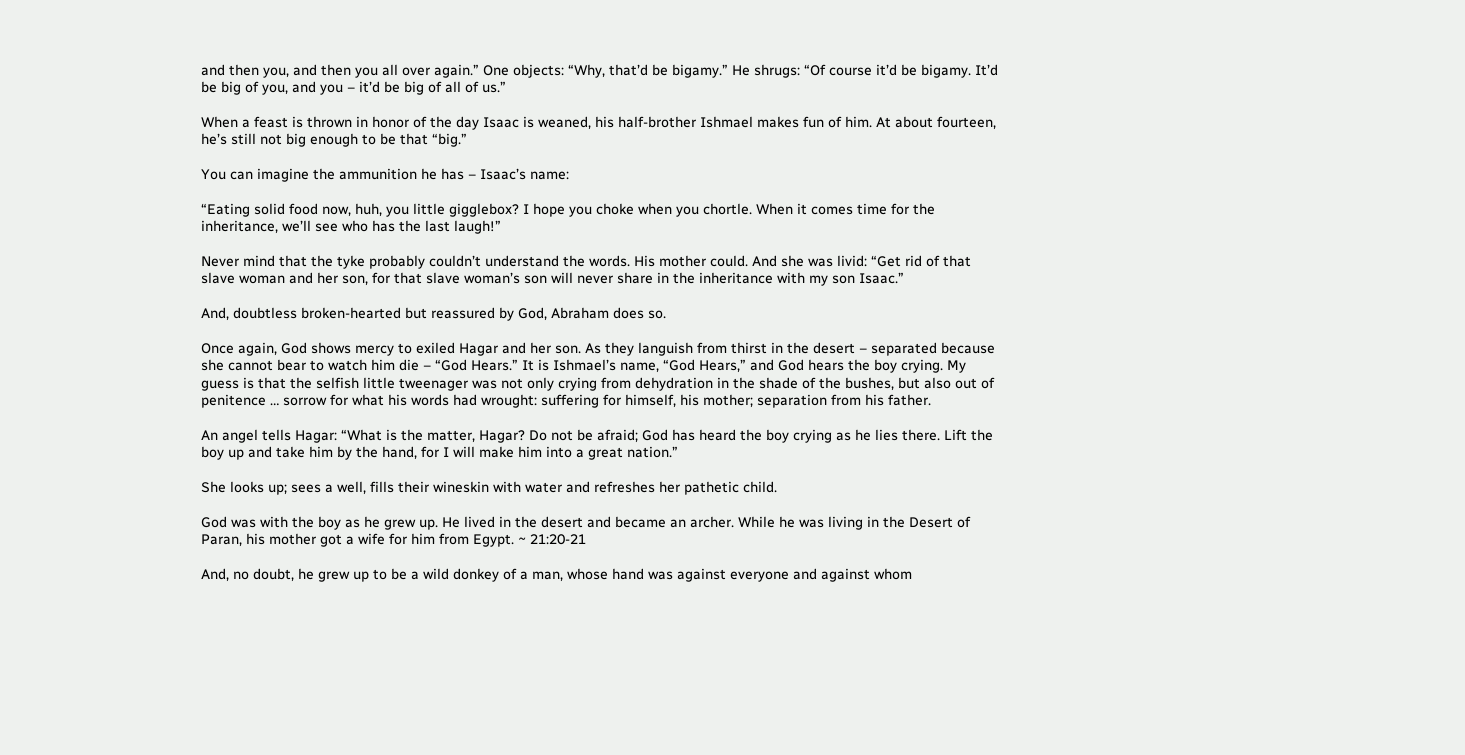and then you, and then you all over again.” One objects: “Why, that’d be bigamy.” He shrugs: “Of course it’d be bigamy. It’d be big of you, and you – it’d be big of all of us.”

When a feast is thrown in honor of the day Isaac is weaned, his half-brother Ishmael makes fun of him. At about fourteen, he’s still not big enough to be that “big.”

You can imagine the ammunition he has – Isaac’s name:

“Eating solid food now, huh, you little gigglebox? I hope you choke when you chortle. When it comes time for the inheritance, we’ll see who has the last laugh!”

Never mind that the tyke probably couldn’t understand the words. His mother could. And she was livid: “Get rid of that slave woman and her son, for that slave woman’s son will never share in the inheritance with my son Isaac.”

And, doubtless broken-hearted but reassured by God, Abraham does so.

Once again, God shows mercy to exiled Hagar and her son. As they languish from thirst in the desert – separated because she cannot bear to watch him die – “God Hears.” It is Ishmael’s name, “God Hears,” and God hears the boy crying. My guess is that the selfish little tweenager was not only crying from dehydration in the shade of the bushes, but also out of penitence … sorrow for what his words had wrought: suffering for himself, his mother; separation from his father.

An angel tells Hagar: “What is the matter, Hagar? Do not be afraid; God has heard the boy crying as he lies there. Lift the boy up and take him by the hand, for I will make him into a great nation.”

She looks up; sees a well, fills their wineskin with water and refreshes her pathetic child.

God was with the boy as he grew up. He lived in the desert and became an archer. While he was living in the Desert of Paran, his mother got a wife for him from Egypt. ~ 21:20-21

And, no doubt, he grew up to be a wild donkey of a man, whose hand was against everyone and against whom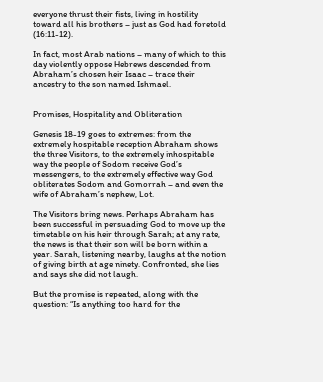everyone thrust their fists, living in hostility toward all his brothers – just as God had foretold (16:11-12).

In fact, most Arab nations – many of which to this day violently oppose Hebrews descended from Abraham’s chosen heir Isaac – trace their ancestry to the son named Ishmael.


Promises, Hospitality and Obliteration

Genesis 18-19 goes to extremes: from the extremely hospitable reception Abraham shows the three Visitors, to the extremely inhospitable way the people of Sodom receive God’s messengers, to the extremely effective way God obliterates Sodom and Gomorrah – and even the wife of Abraham’s nephew, Lot.

The Visitors bring news. Perhaps Abraham has been successful in persuading God to move up the timetable on his heir through Sarah; at any rate, the news is that their son will be born within a year. Sarah, listening nearby, laughs at the notion of giving birth at age ninety. Confronted, she lies and says she did not laugh.

But the promise is repeated, along with the question: “Is anything too hard for the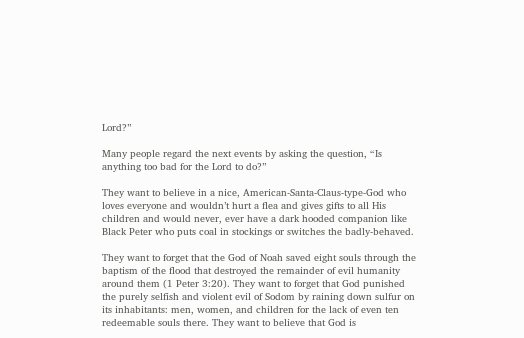Lord?”

Many people regard the next events by asking the question, “Is anything too bad for the Lord to do?”

They want to believe in a nice, American-Santa-Claus-type-God who loves everyone and wouldn’t hurt a flea and gives gifts to all His children and would never, ever have a dark hooded companion like Black Peter who puts coal in stockings or switches the badly-behaved.

They want to forget that the God of Noah saved eight souls through the baptism of the flood that destroyed the remainder of evil humanity around them (1 Peter 3:20). They want to forget that God punished the purely selfish and violent evil of Sodom by raining down sulfur on its inhabitants: men, women, and children for the lack of even ten redeemable souls there. They want to believe that God is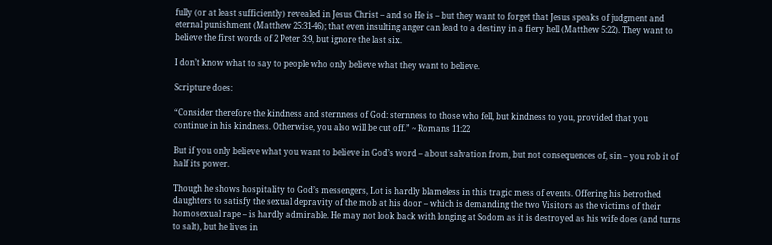fully (or at least sufficiently) revealed in Jesus Christ – and so He is – but they want to forget that Jesus speaks of judgment and eternal punishment (Matthew 25:31-46); that even insulting anger can lead to a destiny in a fiery hell (Matthew 5:22). They want to believe the first words of 2 Peter 3:9, but ignore the last six.

I don’t know what to say to people who only believe what they want to believe.

Scripture does:

“Consider therefore the kindness and sternness of God: sternness to those who fell, but kindness to you, provided that you continue in his kindness. Otherwise, you also will be cut off.” ~ Romans 11:22

But if you only believe what you want to believe in God’s word – about salvation from, but not consequences of, sin – you rob it of half its power.

Though he shows hospitality to God’s messengers, Lot is hardly blameless in this tragic mess of events. Offering his betrothed daughters to satisfy the sexual depravity of the mob at his door – which is demanding the two Visitors as the victims of their homosexual rape – is hardly admirable. He may not look back with longing at Sodom as it is destroyed as his wife does (and turns to salt), but he lives in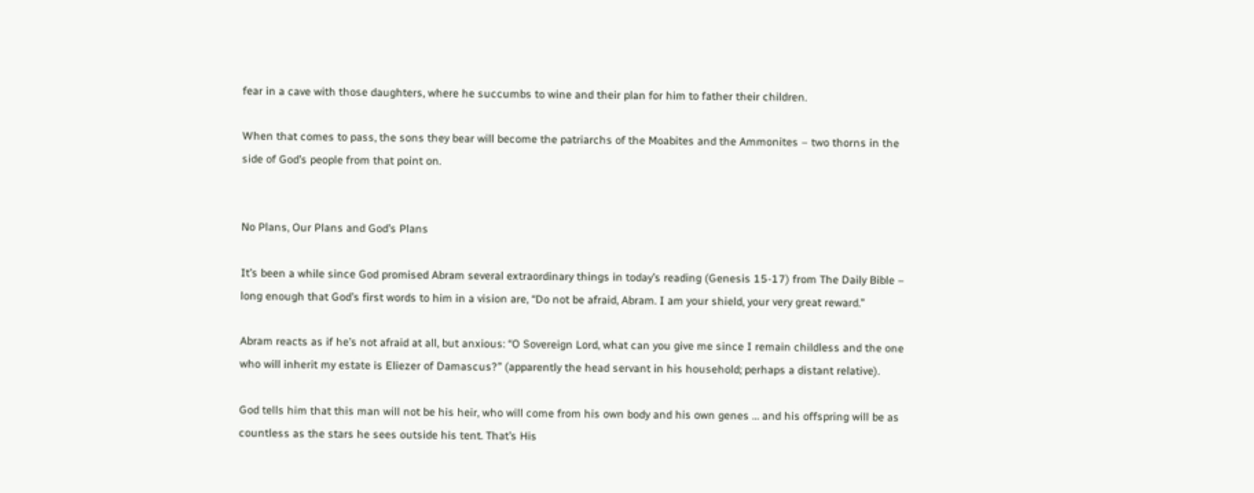fear in a cave with those daughters, where he succumbs to wine and their plan for him to father their children.

When that comes to pass, the sons they bear will become the patriarchs of the Moabites and the Ammonites – two thorns in the side of God’s people from that point on.


No Plans, Our Plans and God’s Plans

It’s been a while since God promised Abram several extraordinary things in today’s reading (Genesis 15-17) from The Daily Bible – long enough that God’s first words to him in a vision are, “Do not be afraid, Abram. I am your shield, your very great reward.”

Abram reacts as if he’s not afraid at all, but anxious: “O Sovereign Lord, what can you give me since I remain childless and the one who will inherit my estate is Eliezer of Damascus?” (apparently the head servant in his household; perhaps a distant relative).

God tells him that this man will not be his heir, who will come from his own body and his own genes … and his offspring will be as countless as the stars he sees outside his tent. That’s His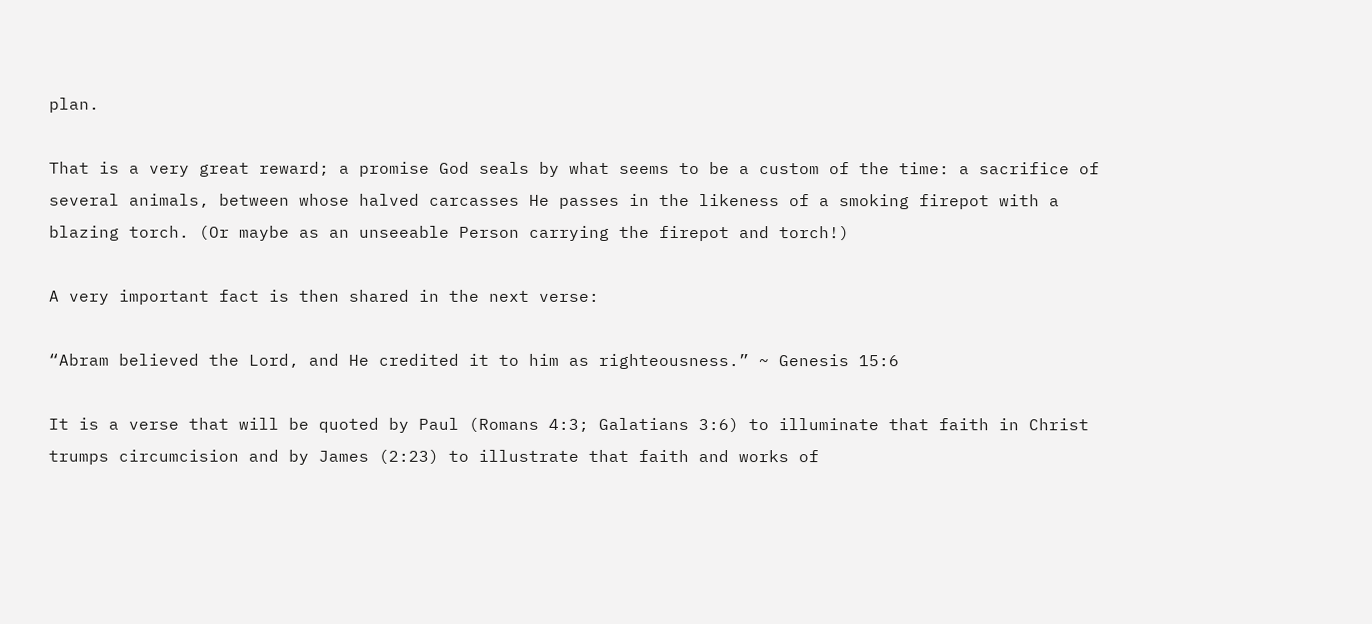plan.

That is a very great reward; a promise God seals by what seems to be a custom of the time: a sacrifice of several animals, between whose halved carcasses He passes in the likeness of a smoking firepot with a blazing torch. (Or maybe as an unseeable Person carrying the firepot and torch!)

A very important fact is then shared in the next verse:

“Abram believed the Lord, and He credited it to him as righteousness.” ~ Genesis 15:6

It is a verse that will be quoted by Paul (Romans 4:3; Galatians 3:6) to illuminate that faith in Christ trumps circumcision and by James (2:23) to illustrate that faith and works of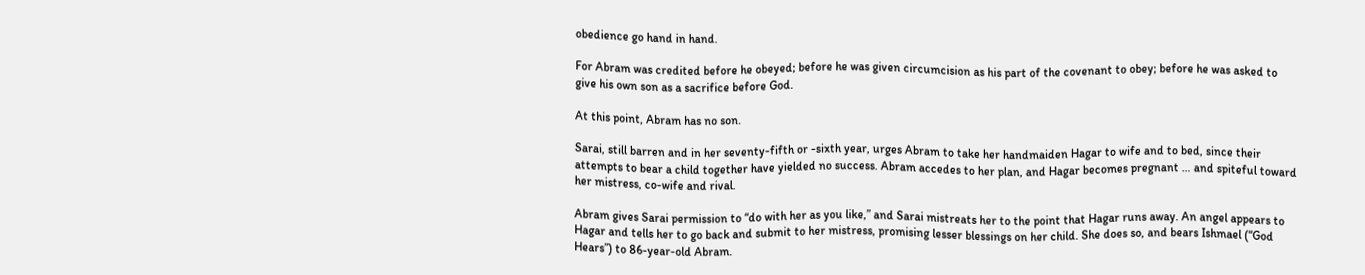obedience go hand in hand.

For Abram was credited before he obeyed; before he was given circumcision as his part of the covenant to obey; before he was asked to give his own son as a sacrifice before God.

At this point, Abram has no son.

Sarai, still barren and in her seventy-fifth or -sixth year, urges Abram to take her handmaiden Hagar to wife and to bed, since their attempts to bear a child together have yielded no success. Abram accedes to her plan, and Hagar becomes pregnant … and spiteful toward her mistress, co-wife and rival.

Abram gives Sarai permission to “do with her as you like,” and Sarai mistreats her to the point that Hagar runs away. An angel appears to Hagar and tells her to go back and submit to her mistress, promising lesser blessings on her child. She does so, and bears Ishmael (“God Hears”) to 86-year-old Abram.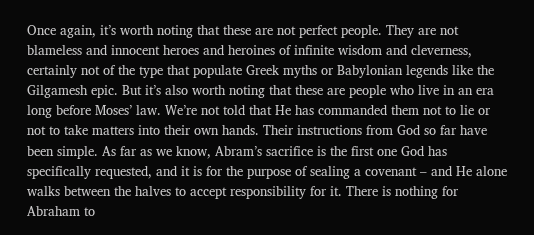Once again, it’s worth noting that these are not perfect people. They are not blameless and innocent heroes and heroines of infinite wisdom and cleverness, certainly not of the type that populate Greek myths or Babylonian legends like the Gilgamesh epic. But it’s also worth noting that these are people who live in an era long before Moses’ law. We’re not told that He has commanded them not to lie or not to take matters into their own hands. Their instructions from God so far have been simple. As far as we know, Abram’s sacrifice is the first one God has specifically requested, and it is for the purpose of sealing a covenant – and He alone walks between the halves to accept responsibility for it. There is nothing for Abraham to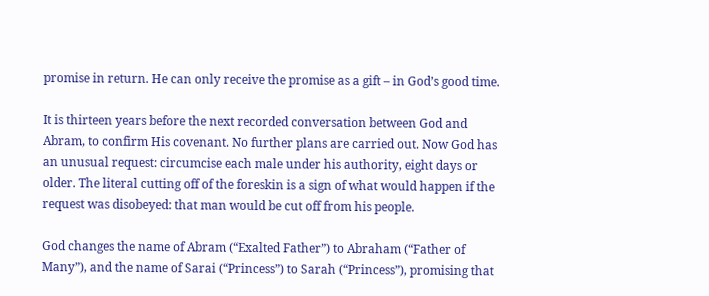promise in return. He can only receive the promise as a gift – in God’s good time.

It is thirteen years before the next recorded conversation between God and Abram, to confirm His covenant. No further plans are carried out. Now God has an unusual request: circumcise each male under his authority, eight days or older. The literal cutting off of the foreskin is a sign of what would happen if the request was disobeyed: that man would be cut off from his people.

God changes the name of Abram (“Exalted Father”) to Abraham (“Father of Many”), and the name of Sarai (“Princess”) to Sarah (“Princess”), promising that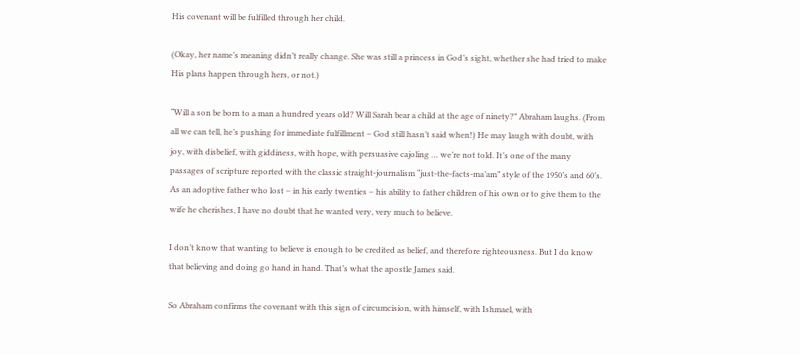His covenant will be fulfilled through her child.

(Okay, her name’s meaning didn’t really change. She was still a princess in God’s sight, whether she had tried to make His plans happen through hers, or not.)

“Will a son be born to a man a hundred years old? Will Sarah bear a child at the age of ninety?” Abraham laughs. (From all we can tell, he’s pushing for immediate fulfillment – God still hasn’t said when!) He may laugh with doubt, with joy, with disbelief, with giddiness, with hope, with persuasive cajoling … we’re not told. It’s one of the many passages of scripture reported with the classic straight-journalism “just-the-facts-ma’am” style of the 1950’s and 60’s. As an adoptive father who lost – in his early twenties – his ability to father children of his own or to give them to the wife he cherishes, I have no doubt that he wanted very, very much to believe.

I don’t know that wanting to believe is enough to be credited as belief, and therefore righteousness. But I do know that believing and doing go hand in hand. That’s what the apostle James said.

So Abraham confirms the covenant with this sign of circumcision, with himself, with Ishmael, with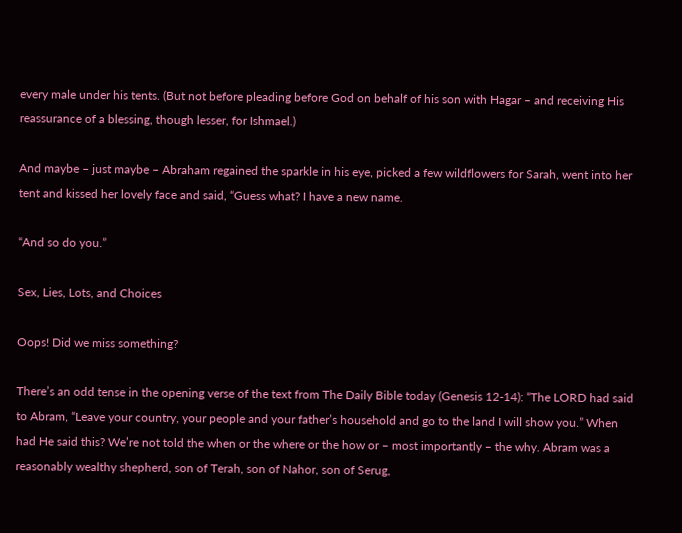every male under his tents. (But not before pleading before God on behalf of his son with Hagar – and receiving His reassurance of a blessing, though lesser, for Ishmael.)

And maybe – just maybe – Abraham regained the sparkle in his eye, picked a few wildflowers for Sarah, went into her tent and kissed her lovely face and said, “Guess what? I have a new name.

“And so do you.”

Sex, Lies, Lots, and Choices

Oops! Did we miss something?

There’s an odd tense in the opening verse of the text from The Daily Bible today (Genesis 12-14): “The LORD had said to Abram, “Leave your country, your people and your father’s household and go to the land I will show you.” When had He said this? We’re not told the when or the where or the how or – most importantly – the why. Abram was a reasonably wealthy shepherd, son of Terah, son of Nahor, son of Serug,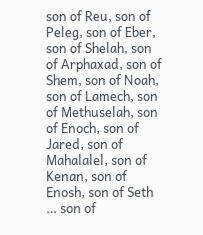son of Reu, son of Peleg, son of Eber, son of Shelah, son of Arphaxad, son of Shem, son of Noah, son of Lamech, son of Methuselah, son of Enoch, son of Jared, son of Mahalalel, son of Kenan, son of Enosh, son of Seth … son of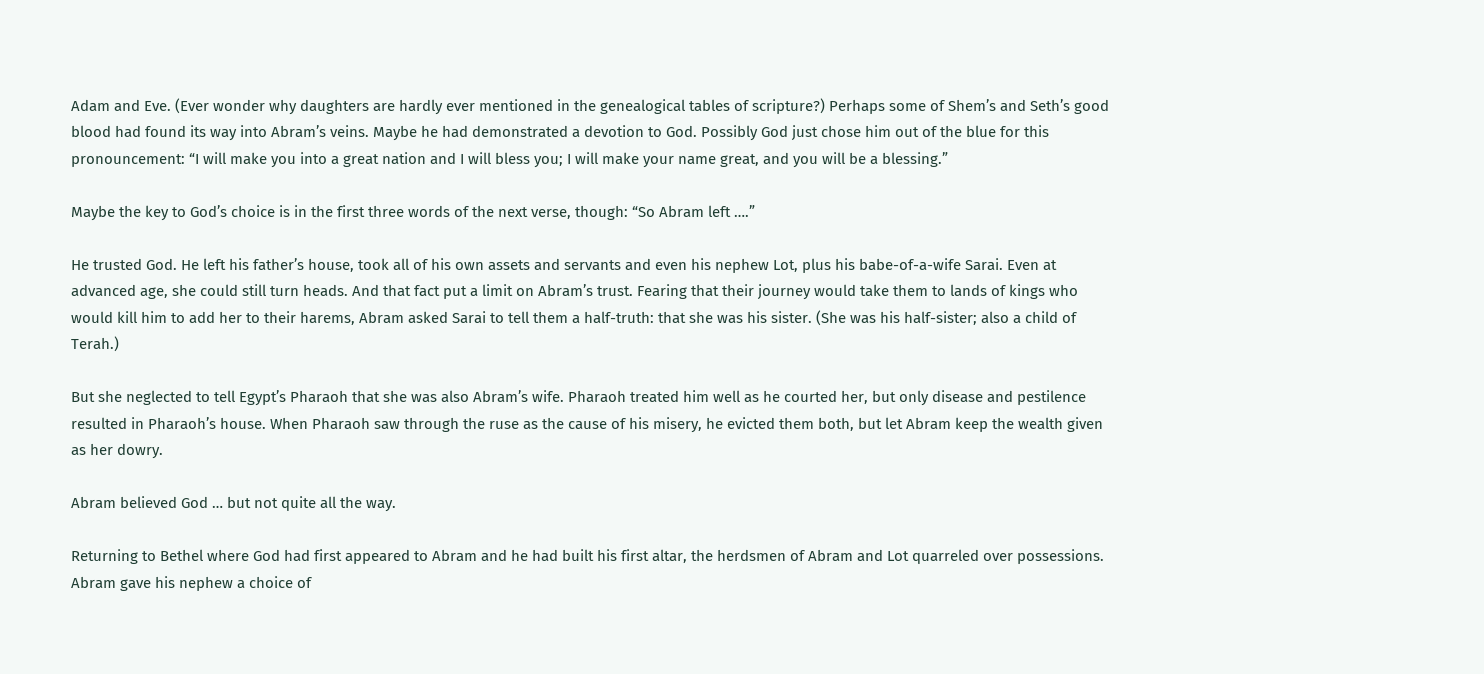Adam and Eve. (Ever wonder why daughters are hardly ever mentioned in the genealogical tables of scripture?) Perhaps some of Shem’s and Seth’s good blood had found its way into Abram’s veins. Maybe he had demonstrated a devotion to God. Possibly God just chose him out of the blue for this pronouncement: “I will make you into a great nation and I will bless you; I will make your name great, and you will be a blessing.”

Maybe the key to God’s choice is in the first three words of the next verse, though: “So Abram left ….”

He trusted God. He left his father’s house, took all of his own assets and servants and even his nephew Lot, plus his babe-of-a-wife Sarai. Even at advanced age, she could still turn heads. And that fact put a limit on Abram’s trust. Fearing that their journey would take them to lands of kings who would kill him to add her to their harems, Abram asked Sarai to tell them a half-truth: that she was his sister. (She was his half-sister; also a child of Terah.)

But she neglected to tell Egypt’s Pharaoh that she was also Abram’s wife. Pharaoh treated him well as he courted her, but only disease and pestilence resulted in Pharaoh’s house. When Pharaoh saw through the ruse as the cause of his misery, he evicted them both, but let Abram keep the wealth given as her dowry.

Abram believed God … but not quite all the way.

Returning to Bethel where God had first appeared to Abram and he had built his first altar, the herdsmen of Abram and Lot quarreled over possessions. Abram gave his nephew a choice of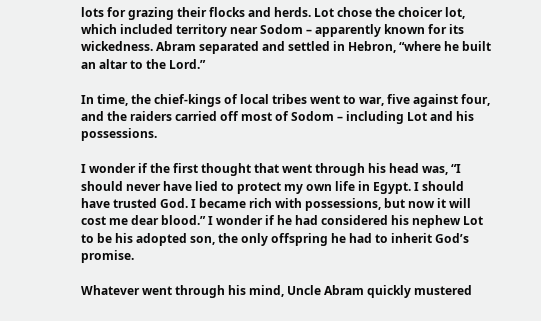lots for grazing their flocks and herds. Lot chose the choicer lot, which included territory near Sodom – apparently known for its wickedness. Abram separated and settled in Hebron, “where he built an altar to the Lord.”

In time, the chief-kings of local tribes went to war, five against four, and the raiders carried off most of Sodom – including Lot and his possessions.

I wonder if the first thought that went through his head was, “I should never have lied to protect my own life in Egypt. I should have trusted God. I became rich with possessions, but now it will cost me dear blood.” I wonder if he had considered his nephew Lot to be his adopted son, the only offspring he had to inherit God’s promise.

Whatever went through his mind, Uncle Abram quickly mustered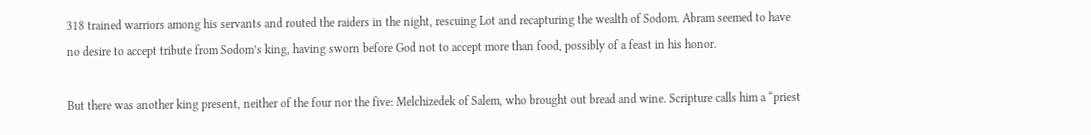318 trained warriors among his servants and routed the raiders in the night, rescuing Lot and recapturing the wealth of Sodom. Abram seemed to have no desire to accept tribute from Sodom’s king, having sworn before God not to accept more than food, possibly of a feast in his honor.

But there was another king present, neither of the four nor the five: Melchizedek of Salem, who brought out bread and wine. Scripture calls him a “priest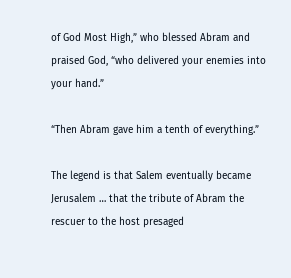of God Most High,” who blessed Abram and praised God, “who delivered your enemies into your hand.”

“Then Abram gave him a tenth of everything.”

The legend is that Salem eventually became Jerusalem … that the tribute of Abram the rescuer to the host presaged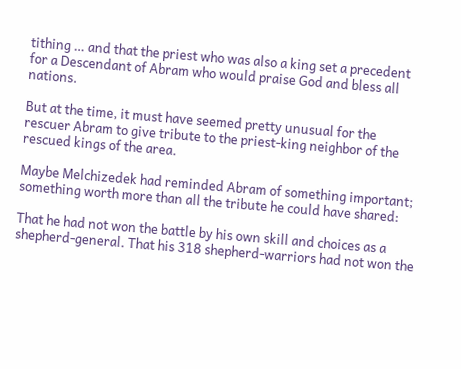tithing … and that the priest who was also a king set a precedent for a Descendant of Abram who would praise God and bless all nations.

But at the time, it must have seemed pretty unusual for the rescuer Abram to give tribute to the priest-king neighbor of the rescued kings of the area.

Maybe Melchizedek had reminded Abram of something important; something worth more than all the tribute he could have shared:

That he had not won the battle by his own skill and choices as a shepherd-general. That his 318 shepherd-warriors had not won the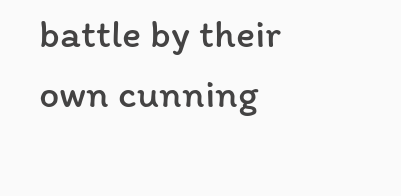battle by their own cunning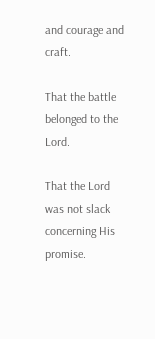and courage and craft.

That the battle belonged to the Lord.

That the Lord was not slack concerning His promise.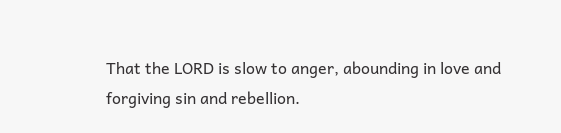That the LORD is slow to anger, abounding in love and forgiving sin and rebellion.